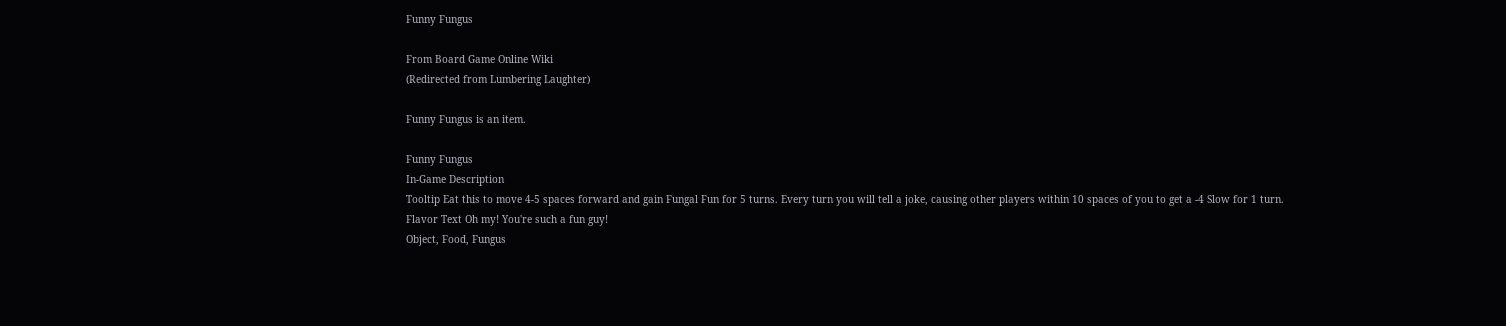Funny Fungus

From Board Game Online Wiki
(Redirected from Lumbering Laughter)

Funny Fungus is an item.

Funny Fungus
In-Game Description
Tooltip Eat this to move 4-5 spaces forward and gain Fungal Fun for 5 turns. Every turn you will tell a joke, causing other players within 10 spaces of you to get a -4 Slow for 1 turn.
Flavor Text Oh my! You're such a fun guy!
Object, Food, Fungus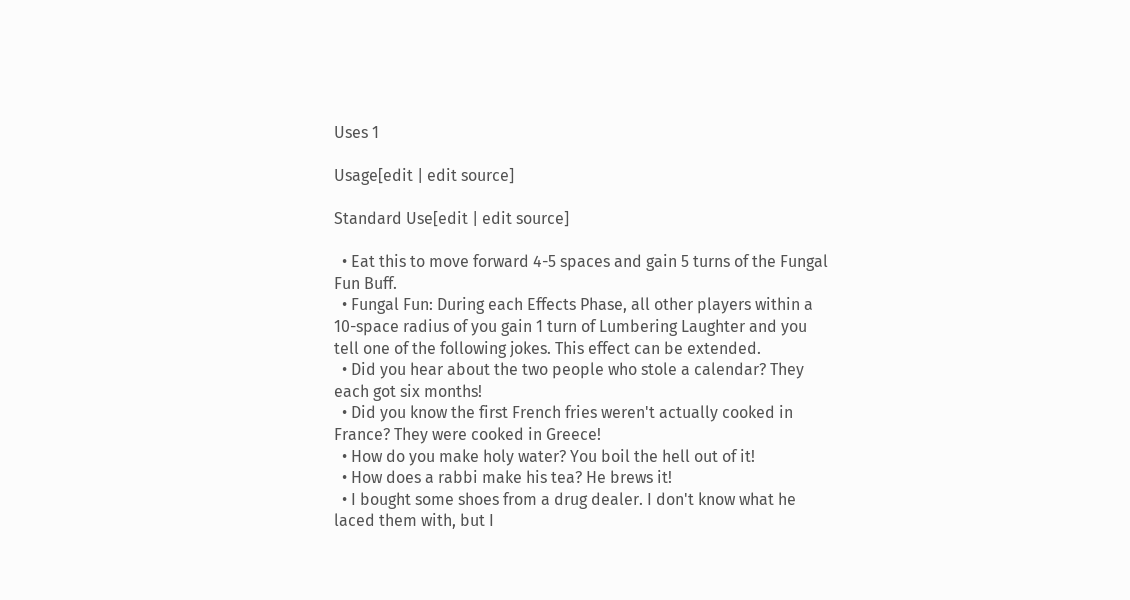Uses 1

Usage[edit | edit source]

Standard Use[edit | edit source]

  • Eat this to move forward 4-5 spaces and gain 5 turns of the Fungal Fun Buff.
  • Fungal Fun: During each Effects Phase, all other players within a 10-space radius of you gain 1 turn of Lumbering Laughter and you tell one of the following jokes. This effect can be extended.
  • Did you hear about the two people who stole a calendar? They each got six months!
  • Did you know the first French fries weren't actually cooked in France? They were cooked in Greece!
  • How do you make holy water? You boil the hell out of it!
  • How does a rabbi make his tea? He brews it!
  • I bought some shoes from a drug dealer. I don't know what he laced them with, but I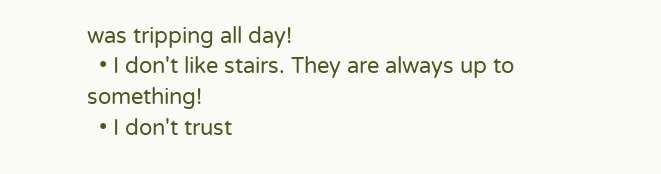was tripping all day!
  • I don't like stairs. They are always up to something!
  • I don't trust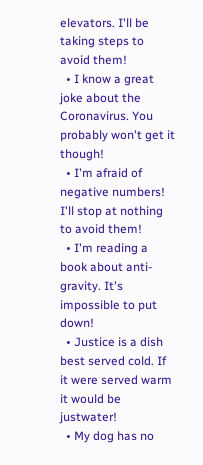elevators. I'll be taking steps to avoid them!
  • I know a great joke about the Coronavirus. You probably won't get it though!
  • I'm afraid of negative numbers! I'll stop at nothing to avoid them!
  • I'm reading a book about anti-gravity. It's impossible to put down!
  • Justice is a dish best served cold. If it were served warm it would be justwater!
  • My dog has no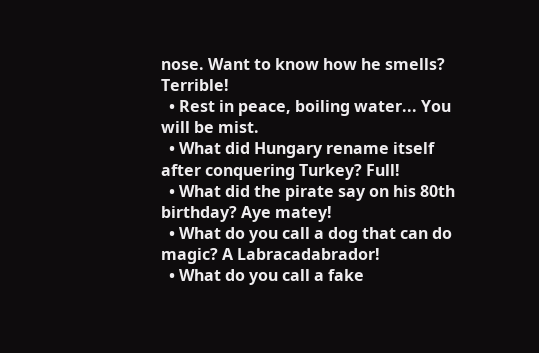nose. Want to know how he smells? Terrible!
  • Rest in peace, boiling water... You will be mist.
  • What did Hungary rename itself after conquering Turkey? Full!
  • What did the pirate say on his 80th birthday? Aye matey!
  • What do you call a dog that can do magic? A Labracadabrador!
  • What do you call a fake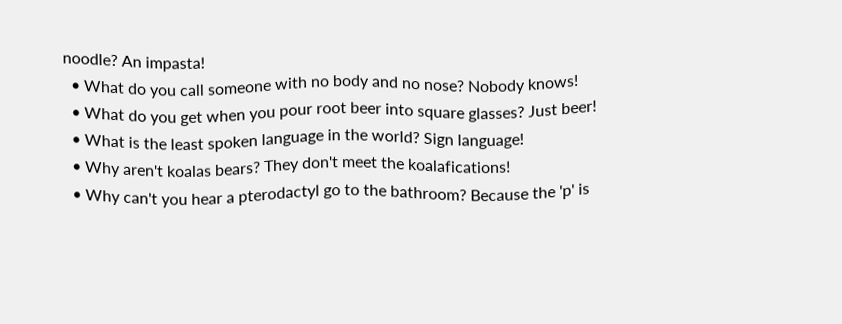noodle? An impasta!
  • What do you call someone with no body and no nose? Nobody knows!
  • What do you get when you pour root beer into square glasses? Just beer!
  • What is the least spoken language in the world? Sign language!
  • Why aren't koalas bears? They don't meet the koalafications!
  • Why can't you hear a pterodactyl go to the bathroom? Because the 'p' is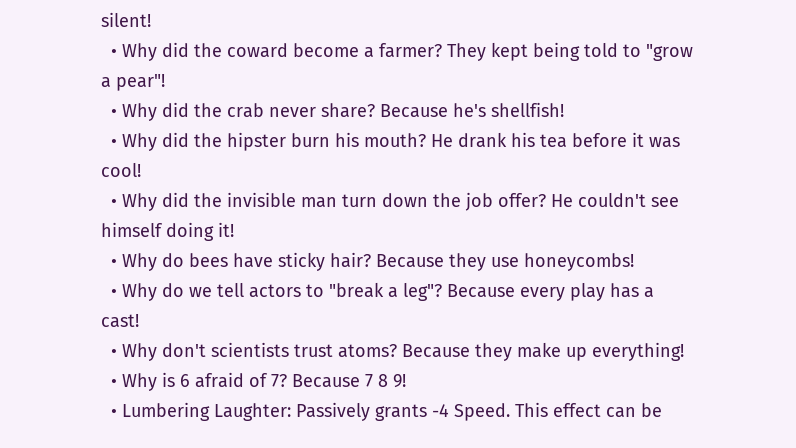silent!
  • Why did the coward become a farmer? They kept being told to "grow a pear"!
  • Why did the crab never share? Because he's shellfish!
  • Why did the hipster burn his mouth? He drank his tea before it was cool!
  • Why did the invisible man turn down the job offer? He couldn't see himself doing it!
  • Why do bees have sticky hair? Because they use honeycombs!
  • Why do we tell actors to "break a leg"? Because every play has a cast!
  • Why don't scientists trust atoms? Because they make up everything!
  • Why is 6 afraid of 7? Because 7 8 9!
  • Lumbering Laughter: Passively grants -4 Speed. This effect can be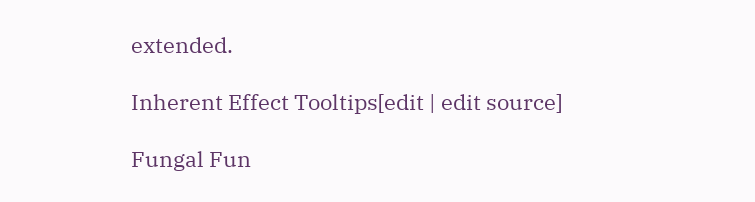extended.

Inherent Effect Tooltips[edit | edit source]

Fungal Fun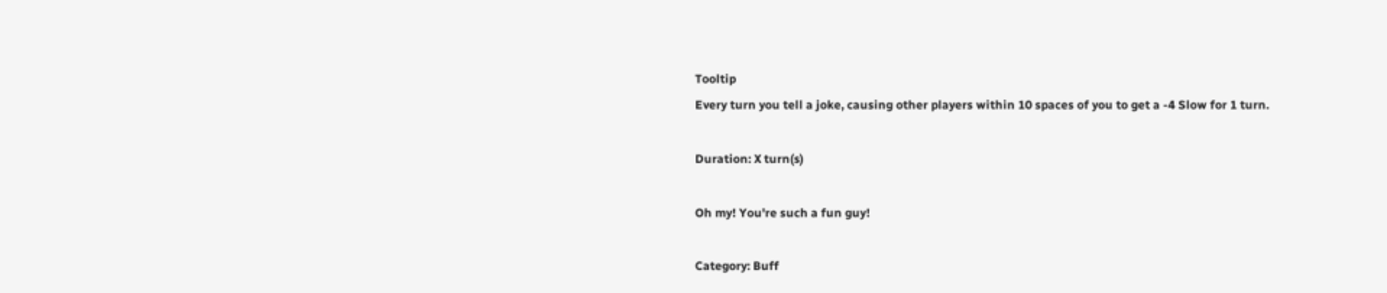Tooltip
Every turn you tell a joke, causing other players within 10 spaces of you to get a -4 Slow for 1 turn.

Duration: X turn(s)

Oh my! You're such a fun guy!

Category: Buff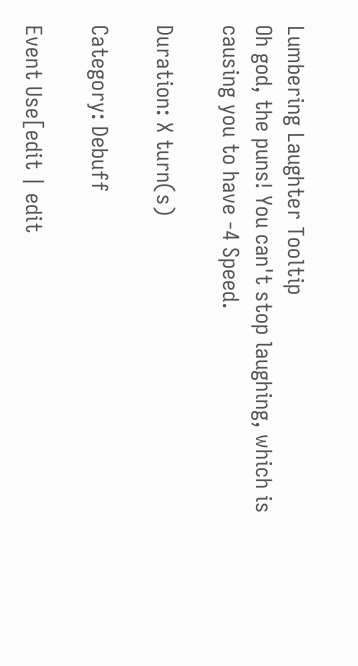Lumbering Laughter Tooltip
Oh god, the puns! You can't stop laughing, which is causing you to have -4 Speed.

Duration: X turn(s)

Category: Debuff

Event Use[edit | edit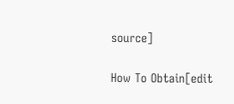source]

How To Obtain[edit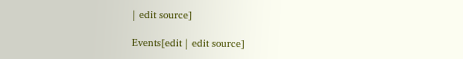| edit source]

Events[edit | edit source]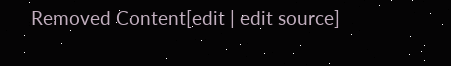Removed Content[edit | edit source]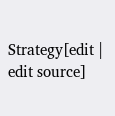Strategy[edit | edit source]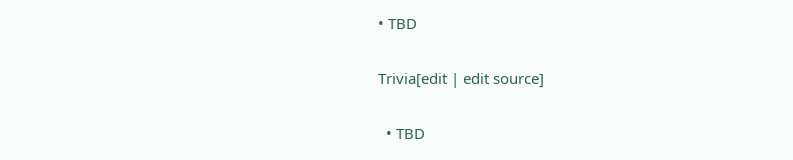• TBD

Trivia[edit | edit source]

  • TBD